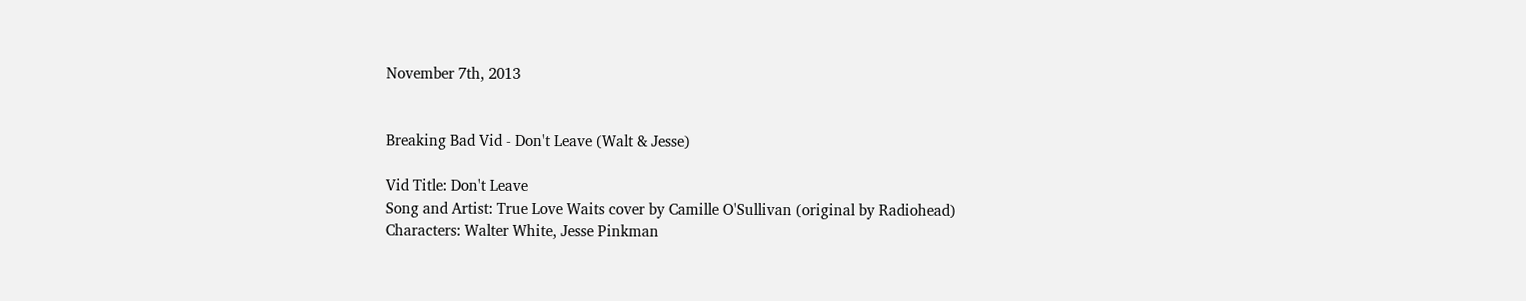November 7th, 2013


Breaking Bad Vid - Don't Leave (Walt & Jesse)

Vid Title: Don't Leave
Song and Artist: True Love Waits cover by Camille O'Sullivan (original by Radiohead)
Characters: Walter White, Jesse Pinkman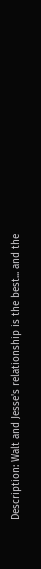Description: Walt and Jesse's relationship is the best... and the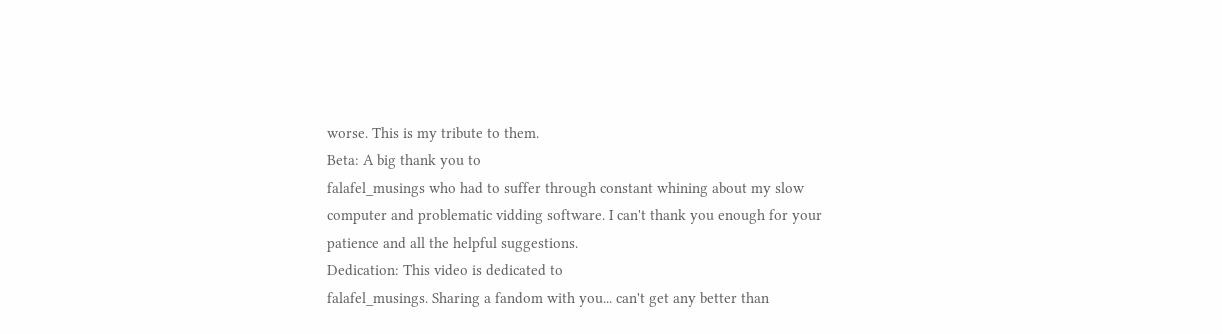worse. This is my tribute to them.
Beta: A big thank you to
falafel_musings who had to suffer through constant whining about my slow computer and problematic vidding software. I can't thank you enough for your patience and all the helpful suggestions.
Dedication: This video is dedicated to
falafel_musings. Sharing a fandom with you... can't get any better than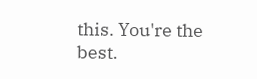this. You're the best.